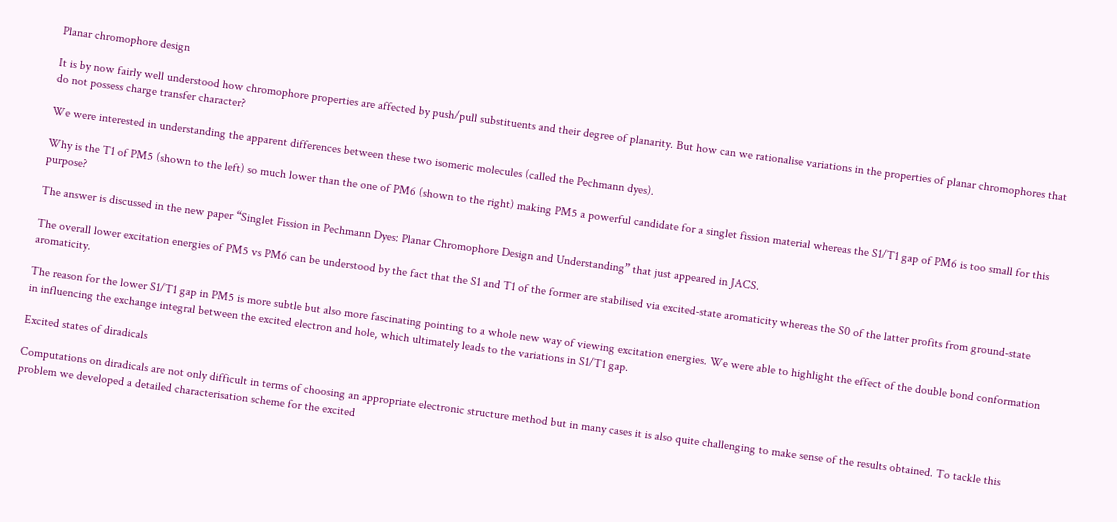Planar chromophore design

It is by now fairly well understood how chromophore properties are affected by push/pull substituents and their degree of planarity. But how can we rationalise variations in the properties of planar chromophores that do not possess charge transfer character?

We were interested in understanding the apparent differences between these two isomeric molecules (called the Pechmann dyes).

Why is the T1 of PM5 (shown to the left) so much lower than the one of PM6 (shown to the right) making PM5 a powerful candidate for a singlet fission material whereas the S1/T1 gap of PM6 is too small for this purpose?

The answer is discussed in the new paper “Singlet Fission in Pechmann Dyes: Planar Chromophore Design and Understanding” that just appeared in JACS.

The overall lower excitation energies of PM5 vs PM6 can be understood by the fact that the S1 and T1 of the former are stabilised via excited-state aromaticity whereas the S0 of the latter profits from ground-state aromaticity.

The reason for the lower S1/T1 gap in PM5 is more subtle but also more fascinating pointing to a whole new way of viewing excitation energies. We were able to highlight the effect of the double bond conformation in influencing the exchange integral between the excited electron and hole, which ultimately leads to the variations in S1/T1 gap.

Excited states of diradicals

Computations on diradicals are not only difficult in terms of choosing an appropriate electronic structure method but in many cases it is also quite challenging to make sense of the results obtained. To tackle this problem we developed a detailed characterisation scheme for the excited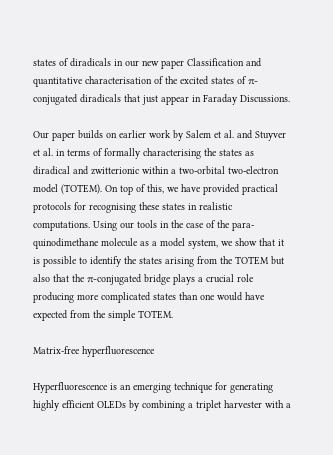states of diradicals in our new paper Classification and quantitative characterisation of the excited states of π-conjugated diradicals that just appear in Faraday Discussions.

Our paper builds on earlier work by Salem et al. and Stuyver et al. in terms of formally characterising the states as diradical and zwitterionic within a two-orbital two-electron model (TOTEM). On top of this, we have provided practical protocols for recognising these states in realistic computations. Using our tools in the case of the para-quinodimethane molecule as a model system, we show that it is possible to identify the states arising from the TOTEM but also that the π-conjugated bridge plays a crucial role producing more complicated states than one would have expected from the simple TOTEM.

Matrix-free hyperfluorescence

Hyperfluorescence is an emerging technique for generating highly efficient OLEDs by combining a triplet harvester with a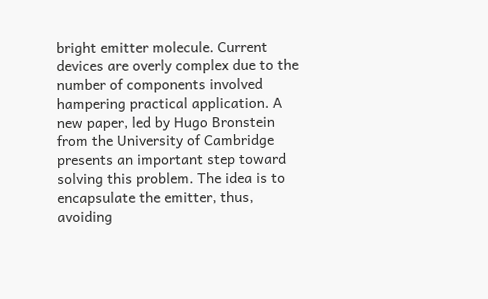bright emitter molecule. Current devices are overly complex due to the number of components involved hampering practical application. A new paper, led by Hugo Bronstein from the University of Cambridge presents an important step toward solving this problem. The idea is to encapsulate the emitter, thus, avoiding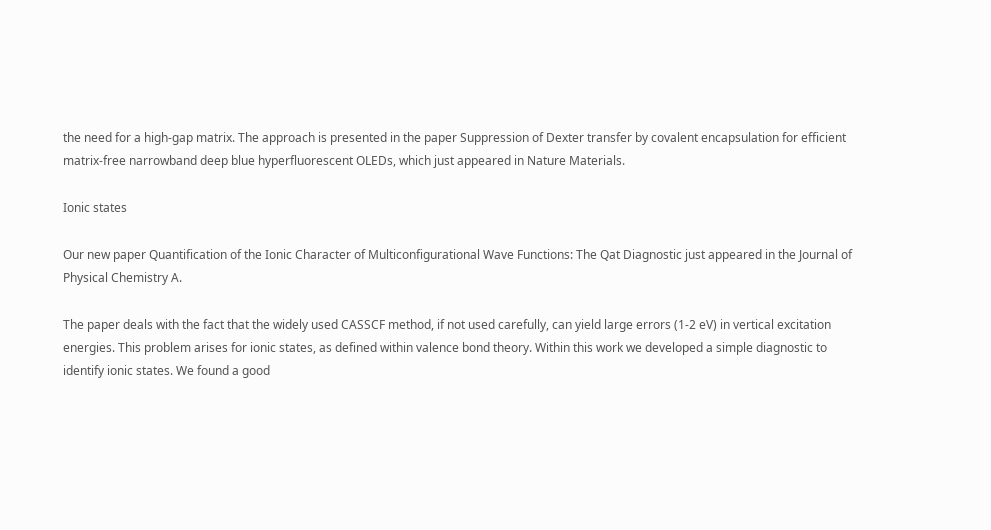the need for a high-gap matrix. The approach is presented in the paper Suppression of Dexter transfer by covalent encapsulation for efficient matrix-free narrowband deep blue hyperfluorescent OLEDs, which just appeared in Nature Materials.

Ionic states

Our new paper Quantification of the Ionic Character of Multiconfigurational Wave Functions: The Qat Diagnostic just appeared in the Journal of Physical Chemistry A.

The paper deals with the fact that the widely used CASSCF method, if not used carefully, can yield large errors (1-2 eV) in vertical excitation energies. This problem arises for ionic states, as defined within valence bond theory. Within this work we developed a simple diagnostic to identify ionic states. We found a good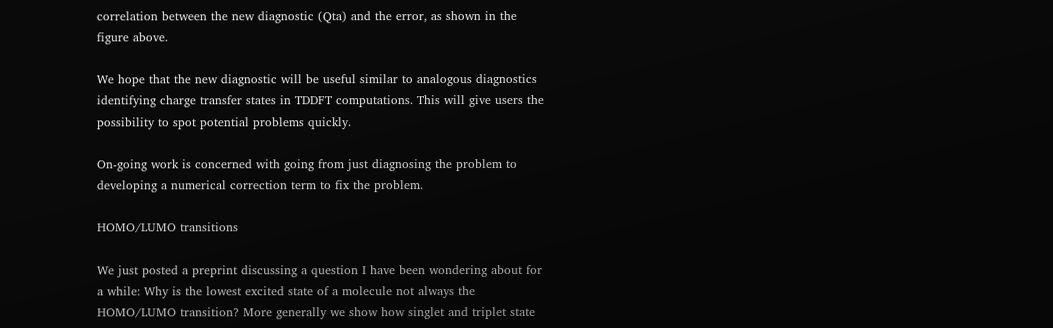correlation between the new diagnostic (Qta) and the error, as shown in the figure above.

We hope that the new diagnostic will be useful similar to analogous diagnostics identifying charge transfer states in TDDFT computations. This will give users the possibility to spot potential problems quickly.

On-going work is concerned with going from just diagnosing the problem to developing a numerical correction term to fix the problem.

HOMO/LUMO transitions

We just posted a preprint discussing a question I have been wondering about for a while: Why is the lowest excited state of a molecule not always the HOMO/LUMO transition? More generally we show how singlet and triplet state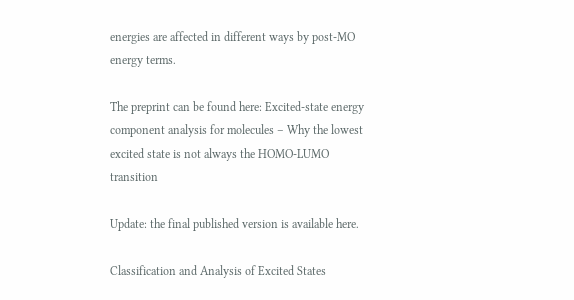energies are affected in different ways by post-MO energy terms.

The preprint can be found here: Excited-state energy component analysis for molecules – Why the lowest excited state is not always the HOMO-LUMO transition

Update: the final published version is available here.

Classification and Analysis of Excited States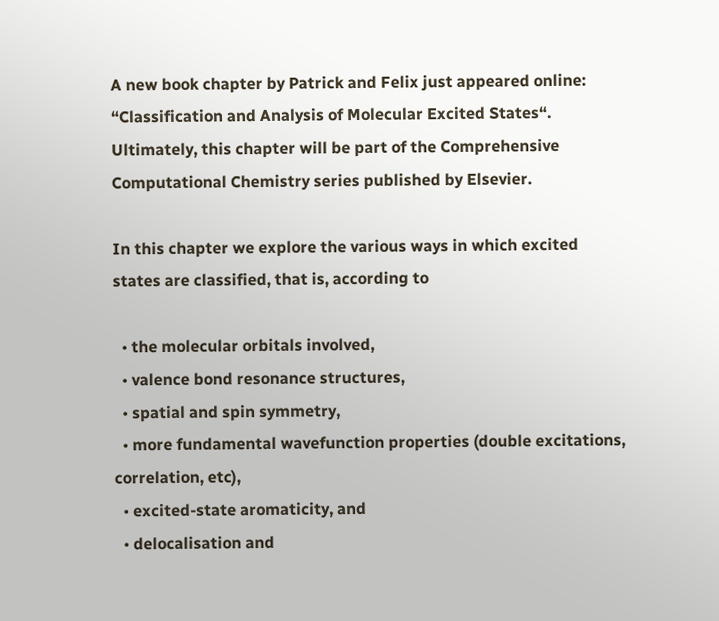A new book chapter by Patrick and Felix just appeared online: “Classification and Analysis of Molecular Excited States“. Ultimately, this chapter will be part of the Comprehensive Computational Chemistry series published by Elsevier.

In this chapter we explore the various ways in which excited states are classified, that is, according to

  • the molecular orbitals involved,
  • valence bond resonance structures,
  • spatial and spin symmetry,
  • more fundamental wavefunction properties (double excitations, correlation, etc),
  • excited-state aromaticity, and
  • delocalisation and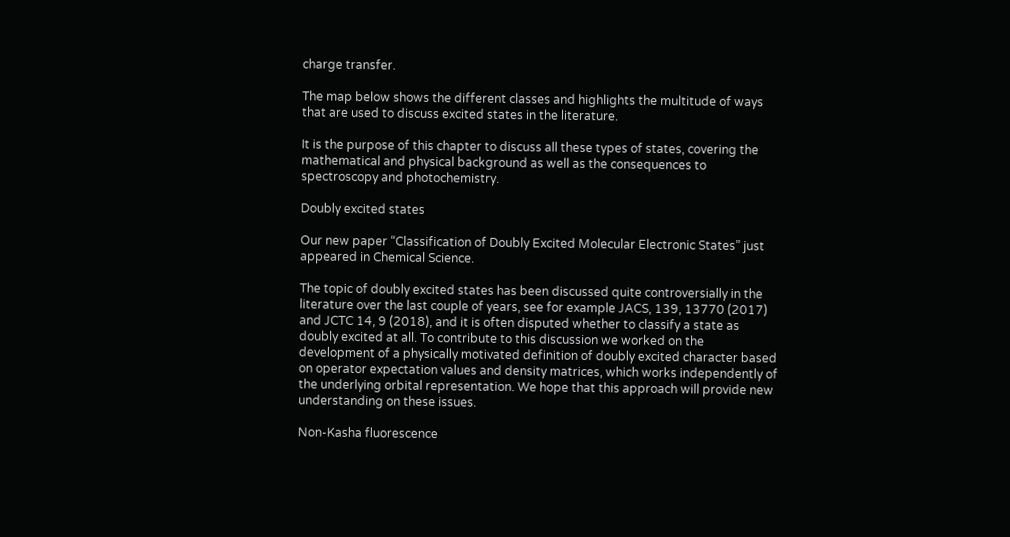charge transfer.

The map below shows the different classes and highlights the multitude of ways that are used to discuss excited states in the literature.

It is the purpose of this chapter to discuss all these types of states, covering the mathematical and physical background as well as the consequences to spectroscopy and photochemistry.

Doubly excited states

Our new paper “Classification of Doubly Excited Molecular Electronic States” just appeared in Chemical Science.

The topic of doubly excited states has been discussed quite controversially in the literature over the last couple of years, see for example JACS, 139, 13770 (2017) and JCTC 14, 9 (2018), and it is often disputed whether to classify a state as doubly excited at all. To contribute to this discussion we worked on the development of a physically motivated definition of doubly excited character based on operator expectation values and density matrices, which works independently of the underlying orbital representation. We hope that this approach will provide new understanding on these issues.

Non-Kasha fluorescence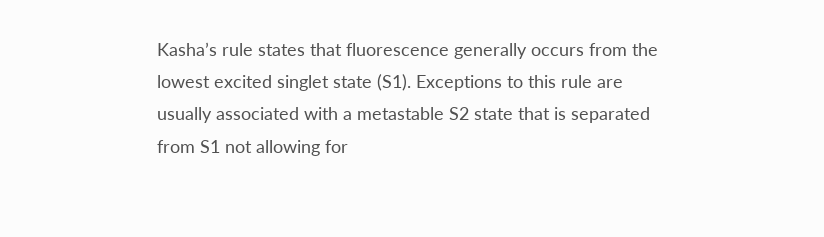Kasha’s rule states that fluorescence generally occurs from the lowest excited singlet state (S1). Exceptions to this rule are usually associated with a metastable S2 state that is separated from S1 not allowing for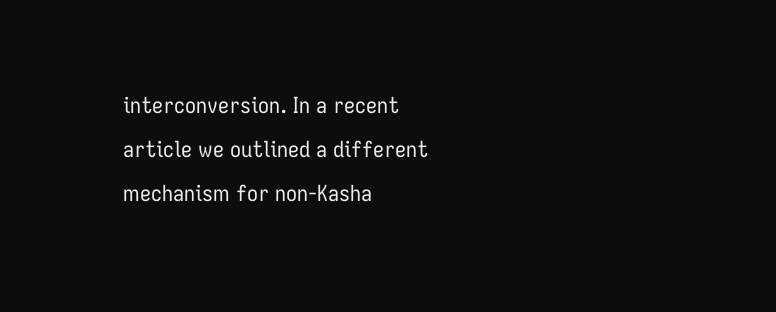interconversion. In a recent article we outlined a different mechanism for non-Kasha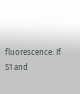fluorescence: If S1 and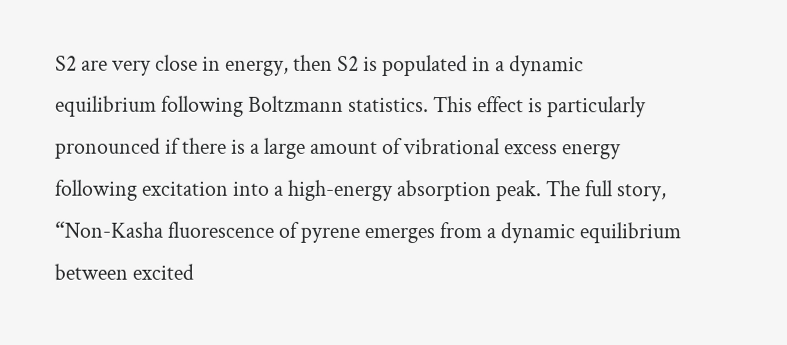S2 are very close in energy, then S2 is populated in a dynamic equilibrium following Boltzmann statistics. This effect is particularly pronounced if there is a large amount of vibrational excess energy following excitation into a high-energy absorption peak. The full story, “Non-Kasha fluorescence of pyrene emerges from a dynamic equilibrium between excited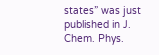states” was just published in J. Chem. Phys.